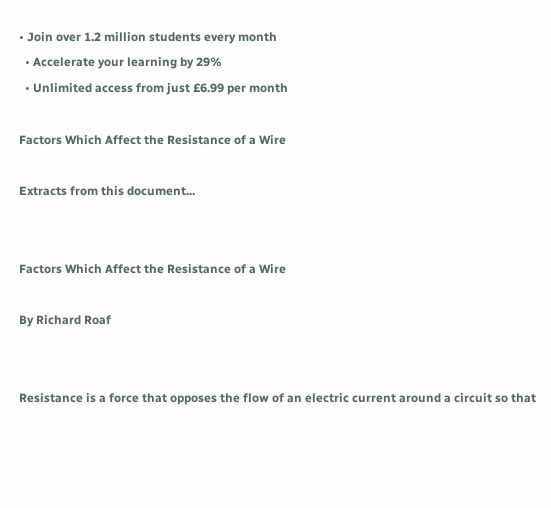• Join over 1.2 million students every month
  • Accelerate your learning by 29%
  • Unlimited access from just £6.99 per month

Factors Which Affect the Resistance of a Wire

Extracts from this document...


Factors Which Affect the Resistance of a Wire

By Richard Roaf


Resistance is a force that opposes the flow of an electric current around a circuit so that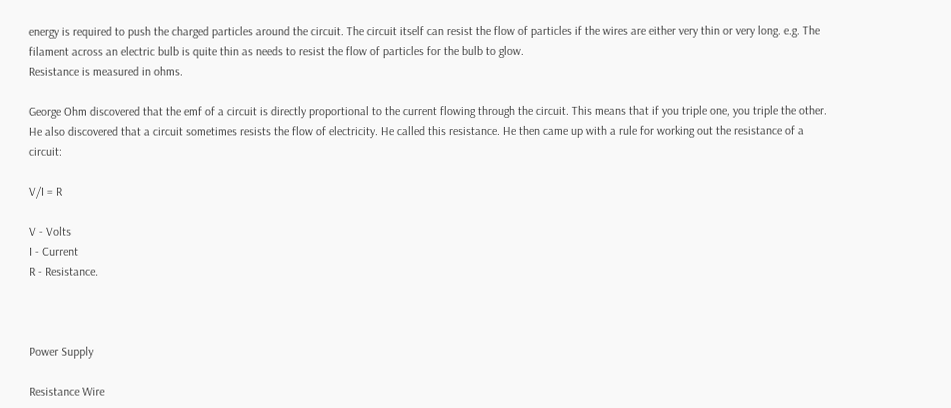energy is required to push the charged particles around the circuit. The circuit itself can resist the flow of particles if the wires are either very thin or very long. e.g. The filament across an electric bulb is quite thin as needs to resist the flow of particles for the bulb to glow.
Resistance is measured in ohms.

George Ohm discovered that the emf of a circuit is directly proportional to the current flowing through the circuit. This means that if you triple one, you triple the other. He also discovered that a circuit sometimes resists the flow of electricity. He called this resistance. He then came up with a rule for working out the resistance of a circuit:

V/I = R

V - Volts
I - Current
R - Resistance.



Power Supply

Resistance Wire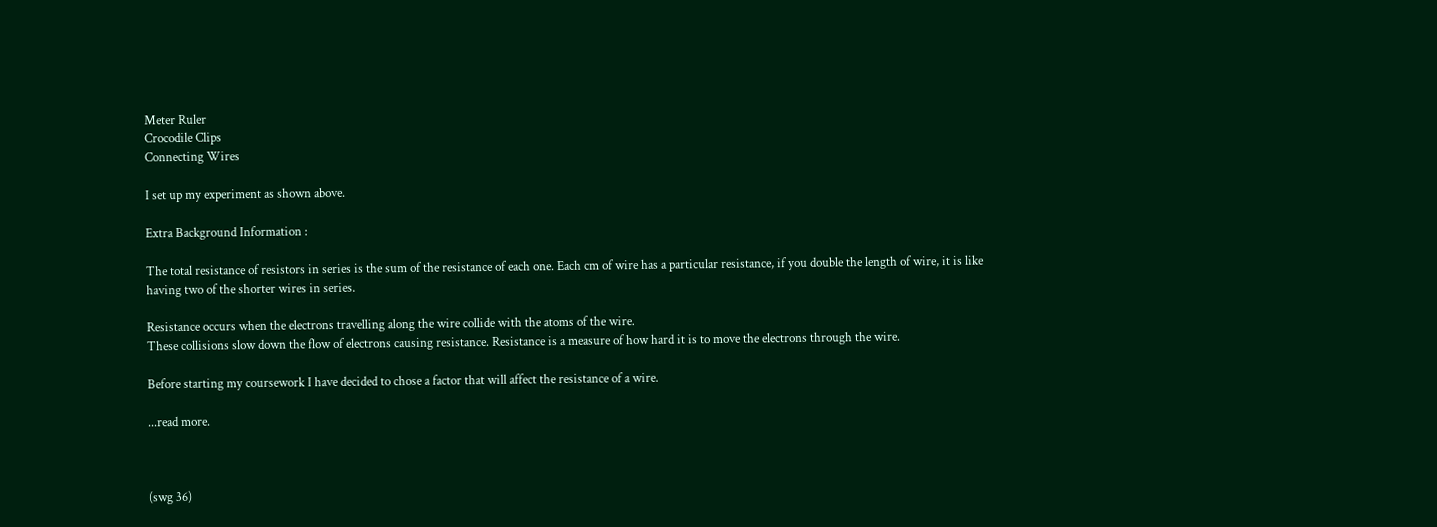Meter Ruler
Crocodile Clips
Connecting Wires

I set up my experiment as shown above.

Extra Background Information :

The total resistance of resistors in series is the sum of the resistance of each one. Each cm of wire has a particular resistance, if you double the length of wire, it is like having two of the shorter wires in series.

Resistance occurs when the electrons travelling along the wire collide with the atoms of the wire.
These collisions slow down the flow of electrons causing resistance. Resistance is a measure of how hard it is to move the electrons through the wire.

Before starting my coursework I have decided to chose a factor that will affect the resistance of a wire.

...read more.



(swg 36)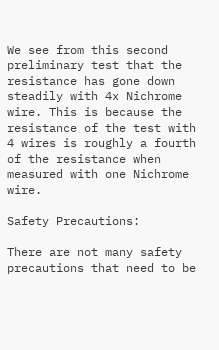We see from this second preliminary test that the resistance has gone down steadily with 4x Nichrome wire. This is because the resistance of the test with 4 wires is roughly a fourth of the resistance when measured with one Nichrome wire.

Safety Precautions:

There are not many safety precautions that need to be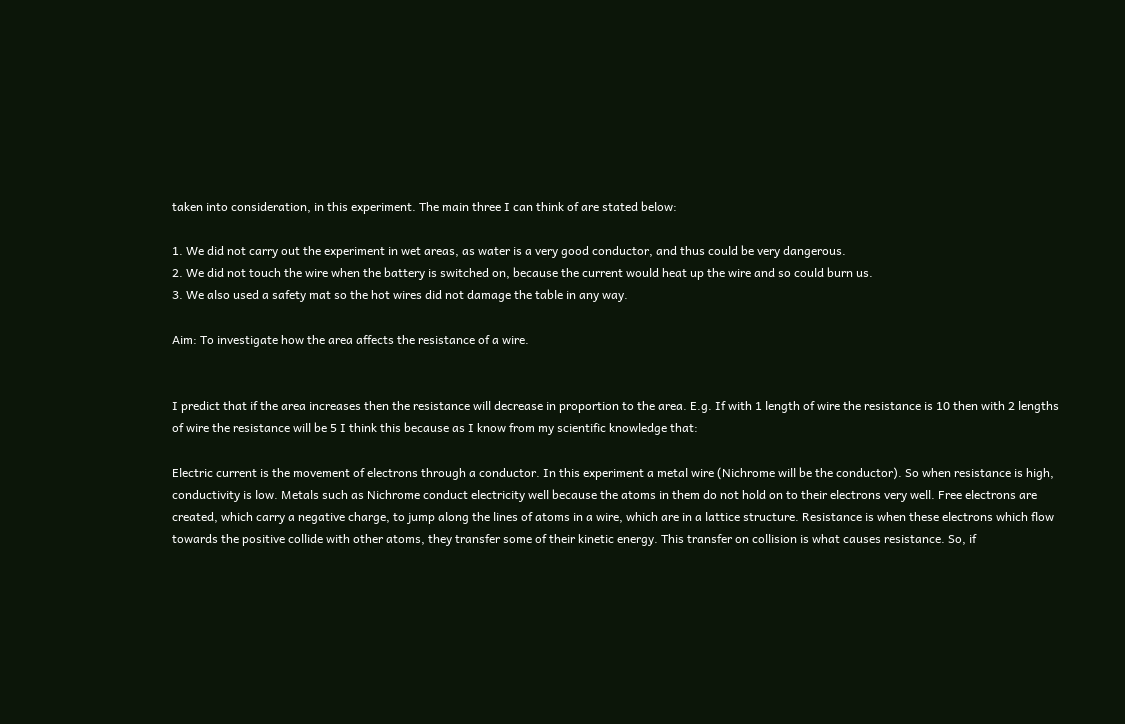taken into consideration, in this experiment. The main three I can think of are stated below:

1. We did not carry out the experiment in wet areas, as water is a very good conductor, and thus could be very dangerous.
2. We did not touch the wire when the battery is switched on, because the current would heat up the wire and so could burn us.
3. We also used a safety mat so the hot wires did not damage the table in any way.

Aim: To investigate how the area affects the resistance of a wire.


I predict that if the area increases then the resistance will decrease in proportion to the area. E.g. If with 1 length of wire the resistance is 10 then with 2 lengths of wire the resistance will be 5 I think this because as I know from my scientific knowledge that:

Electric current is the movement of electrons through a conductor. In this experiment a metal wire (Nichrome will be the conductor). So when resistance is high, conductivity is low. Metals such as Nichrome conduct electricity well because the atoms in them do not hold on to their electrons very well. Free electrons are created, which carry a negative charge, to jump along the lines of atoms in a wire, which are in a lattice structure. Resistance is when these electrons which flow towards the positive collide with other atoms, they transfer some of their kinetic energy. This transfer on collision is what causes resistance. So, if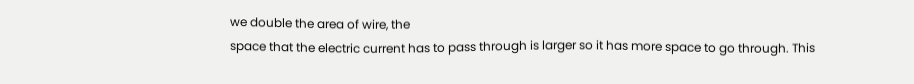we double the area of wire, the
space that the electric current has to pass through is larger so it has more space to go through. This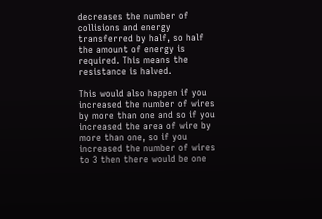decreases the number of collisions and energy transferred by half, so half the amount of energy is required. This means the resistance is halved.

This would also happen if you increased the number of wires by more than one and so if you increased the area of wire by more than one, so if you increased the number of wires to 3 then there would be one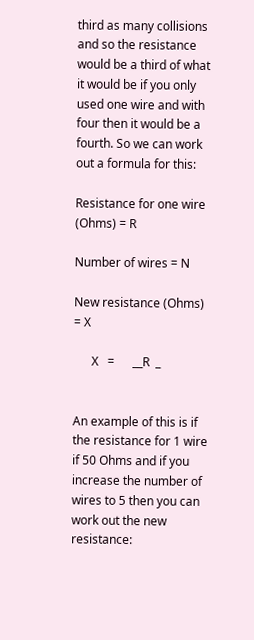third as many collisions and so the resistance would be a third of what it would be if you only used one wire and with four then it would be a fourth. So we can work out a formula for this:

Resistance for one wire (Ohms) = R

Number of wires = N

New resistance (Ohms) = X

      X   =      __R  _


An example of this is if the resistance for 1 wire if 50 Ohms and if you increase the number of wires to 5 then you can work out the new resistance: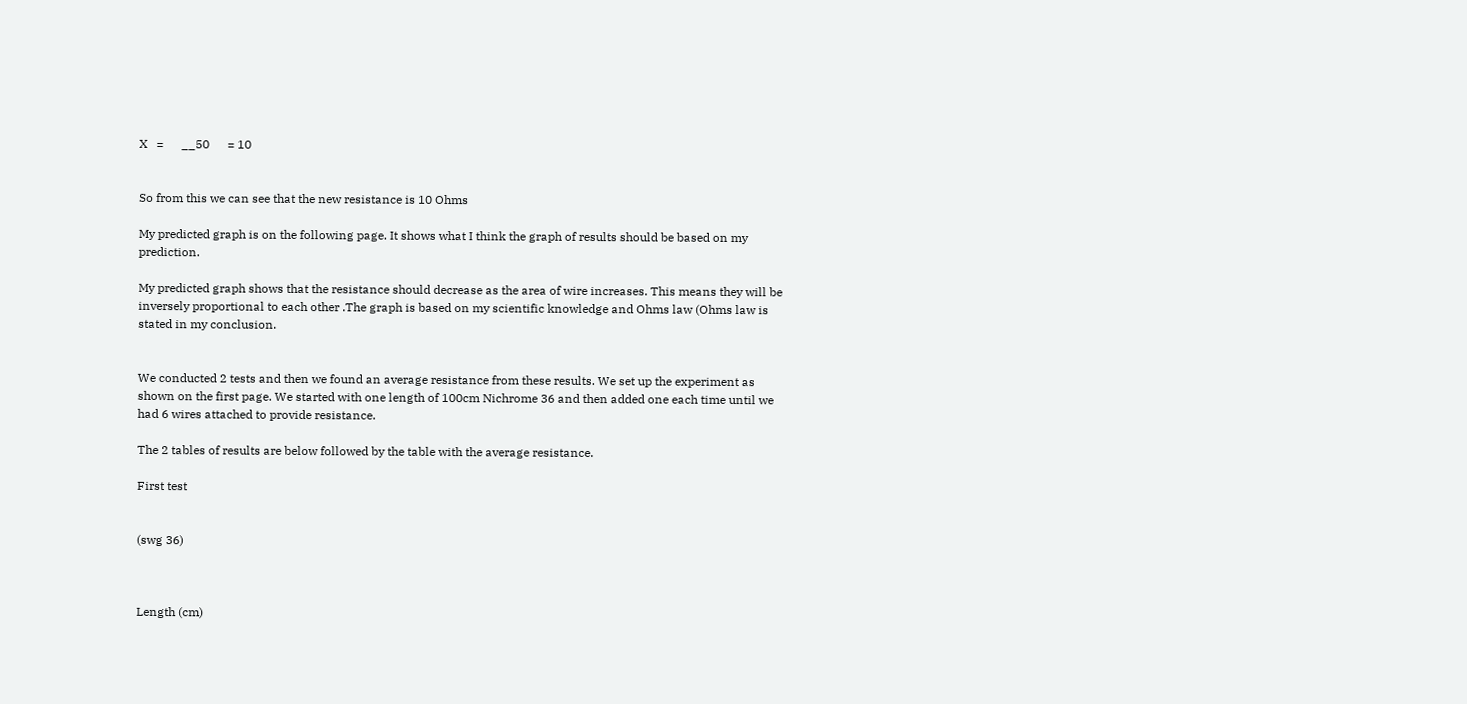X   =      __50      = 10


So from this we can see that the new resistance is 10 Ohms

My predicted graph is on the following page. It shows what I think the graph of results should be based on my prediction.

My predicted graph shows that the resistance should decrease as the area of wire increases. This means they will be inversely proportional to each other .The graph is based on my scientific knowledge and Ohms law (Ohms law is stated in my conclusion.


We conducted 2 tests and then we found an average resistance from these results. We set up the experiment as shown on the first page. We started with one length of 100cm Nichrome 36 and then added one each time until we had 6 wires attached to provide resistance.

The 2 tables of results are below followed by the table with the average resistance.

First test


(swg 36)



Length (cm)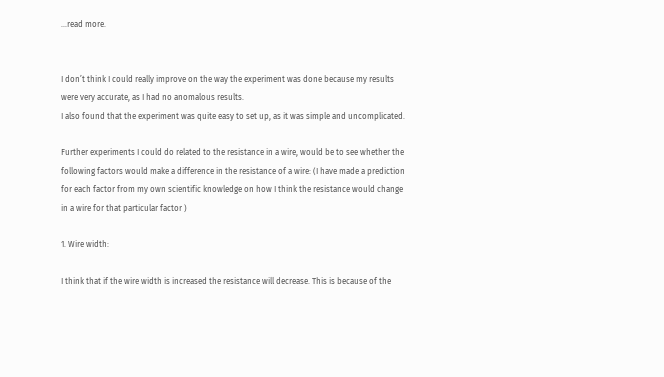...read more.


I don’t think I could really improve on the way the experiment was done because my results were very accurate, as I had no anomalous results.
I also found that the experiment was quite easy to set up, as it was simple and uncomplicated.

Further experiments I could do related to the resistance in a wire, would be to see whether the following factors would make a difference in the resistance of a wire: (I have made a prediction for each factor from my own scientific knowledge on how I think the resistance would change in a wire for that particular factor )

1. Wire width:

I think that if the wire width is increased the resistance will decrease. This is because of the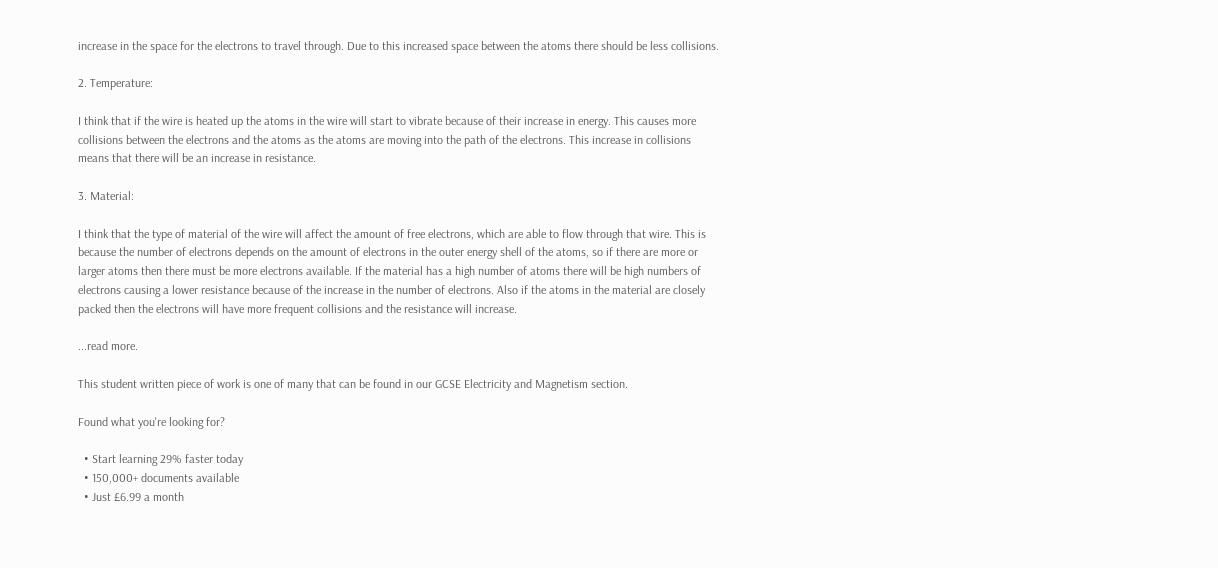increase in the space for the electrons to travel through. Due to this increased space between the atoms there should be less collisions.

2. Temperature:

I think that if the wire is heated up the atoms in the wire will start to vibrate because of their increase in energy. This causes more collisions between the electrons and the atoms as the atoms are moving into the path of the electrons. This increase in collisions means that there will be an increase in resistance.

3. Material:

I think that the type of material of the wire will affect the amount of free electrons, which are able to flow through that wire. This is because the number of electrons depends on the amount of electrons in the outer energy shell of the atoms, so if there are more or larger atoms then there must be more electrons available. If the material has a high number of atoms there will be high numbers of electrons causing a lower resistance because of the increase in the number of electrons. Also if the atoms in the material are closely packed then the electrons will have more frequent collisions and the resistance will increase.

...read more.

This student written piece of work is one of many that can be found in our GCSE Electricity and Magnetism section.

Found what you're looking for?

  • Start learning 29% faster today
  • 150,000+ documents available
  • Just £6.99 a month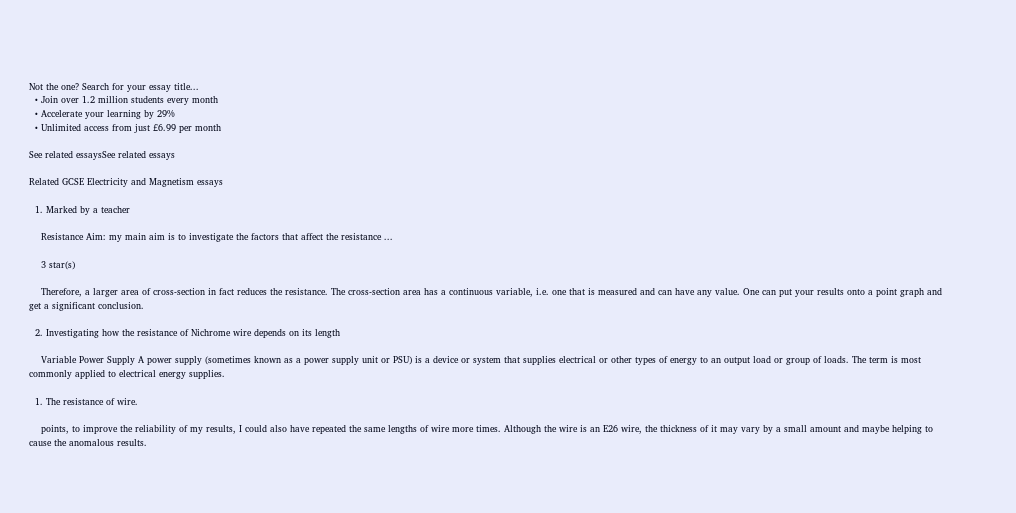Not the one? Search for your essay title...
  • Join over 1.2 million students every month
  • Accelerate your learning by 29%
  • Unlimited access from just £6.99 per month

See related essaysSee related essays

Related GCSE Electricity and Magnetism essays

  1. Marked by a teacher

    Resistance Aim: my main aim is to investigate the factors that affect the resistance ...

    3 star(s)

    Therefore, a larger area of cross-section in fact reduces the resistance. The cross-section area has a continuous variable, i.e. one that is measured and can have any value. One can put your results onto a point graph and get a significant conclusion.

  2. Investigating how the resistance of Nichrome wire depends on its length

    Variable Power Supply A power supply (sometimes known as a power supply unit or PSU) is a device or system that supplies electrical or other types of energy to an output load or group of loads. The term is most commonly applied to electrical energy supplies.

  1. The resistance of wire.

    points, to improve the reliability of my results, I could also have repeated the same lengths of wire more times. Although the wire is an E26 wire, the thickness of it may vary by a small amount and maybe helping to cause the anomalous results.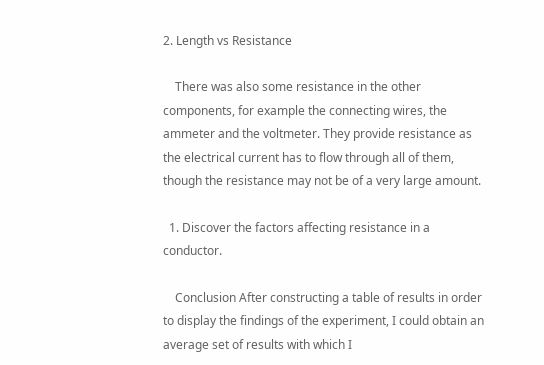2. Length vs Resistance

    There was also some resistance in the other components, for example the connecting wires, the ammeter and the voltmeter. They provide resistance as the electrical current has to flow through all of them, though the resistance may not be of a very large amount.

  1. Discover the factors affecting resistance in a conductor.

    Conclusion After constructing a table of results in order to display the findings of the experiment, I could obtain an average set of results with which I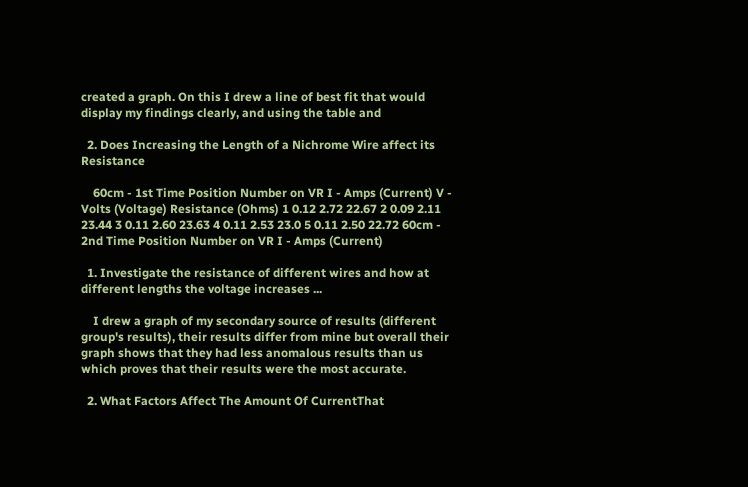created a graph. On this I drew a line of best fit that would display my findings clearly, and using the table and

  2. Does Increasing the Length of a Nichrome Wire affect its Resistance

    60cm - 1st Time Position Number on VR I - Amps (Current) V - Volts (Voltage) Resistance (Ohms) 1 0.12 2.72 22.67 2 0.09 2.11 23.44 3 0.11 2.60 23.63 4 0.11 2.53 23.0 5 0.11 2.50 22.72 60cm - 2nd Time Position Number on VR I - Amps (Current)

  1. Investigate the resistance of different wires and how at different lengths the voltage increases ...

    I drew a graph of my secondary source of results (different group's results), their results differ from mine but overall their graph shows that they had less anomalous results than us which proves that their results were the most accurate.

  2. What Factors Affect The Amount Of CurrentThat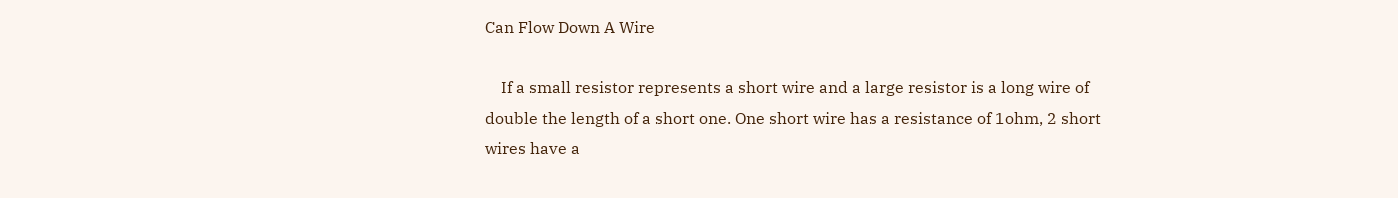Can Flow Down A Wire

    If a small resistor represents a short wire and a large resistor is a long wire of double the length of a short one. One short wire has a resistance of 1ohm, 2 short wires have a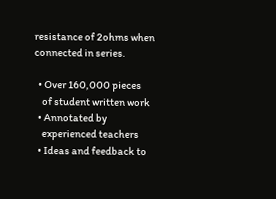resistance of 2ohms when connected in series.

  • Over 160,000 pieces
    of student written work
  • Annotated by
    experienced teachers
  • Ideas and feedback to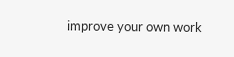improve your own work